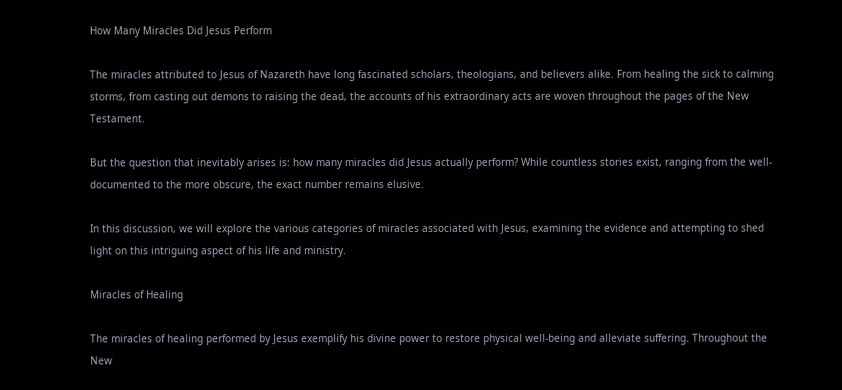How Many Miracles Did Jesus Perform

The miracles attributed to Jesus of Nazareth have long fascinated scholars, theologians, and believers alike. From healing the sick to calming storms, from casting out demons to raising the dead, the accounts of his extraordinary acts are woven throughout the pages of the New Testament.

But the question that inevitably arises is: how many miracles did Jesus actually perform? While countless stories exist, ranging from the well-documented to the more obscure, the exact number remains elusive.

In this discussion, we will explore the various categories of miracles associated with Jesus, examining the evidence and attempting to shed light on this intriguing aspect of his life and ministry.

Miracles of Healing

The miracles of healing performed by Jesus exemplify his divine power to restore physical well-being and alleviate suffering. Throughout the New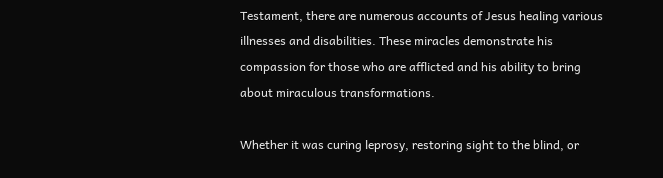Testament, there are numerous accounts of Jesus healing various illnesses and disabilities. These miracles demonstrate his compassion for those who are afflicted and his ability to bring about miraculous transformations.

Whether it was curing leprosy, restoring sight to the blind, or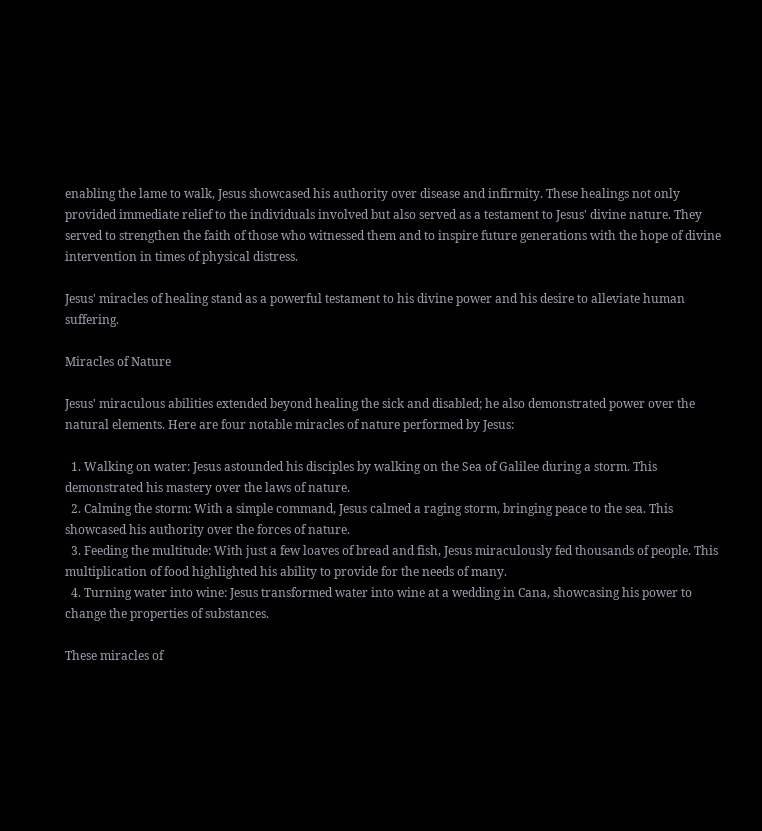enabling the lame to walk, Jesus showcased his authority over disease and infirmity. These healings not only provided immediate relief to the individuals involved but also served as a testament to Jesus' divine nature. They served to strengthen the faith of those who witnessed them and to inspire future generations with the hope of divine intervention in times of physical distress.

Jesus' miracles of healing stand as a powerful testament to his divine power and his desire to alleviate human suffering.

Miracles of Nature

Jesus' miraculous abilities extended beyond healing the sick and disabled; he also demonstrated power over the natural elements. Here are four notable miracles of nature performed by Jesus:

  1. Walking on water: Jesus astounded his disciples by walking on the Sea of Galilee during a storm. This demonstrated his mastery over the laws of nature.
  2. Calming the storm: With a simple command, Jesus calmed a raging storm, bringing peace to the sea. This showcased his authority over the forces of nature.
  3. Feeding the multitude: With just a few loaves of bread and fish, Jesus miraculously fed thousands of people. This multiplication of food highlighted his ability to provide for the needs of many.
  4. Turning water into wine: Jesus transformed water into wine at a wedding in Cana, showcasing his power to change the properties of substances.

These miracles of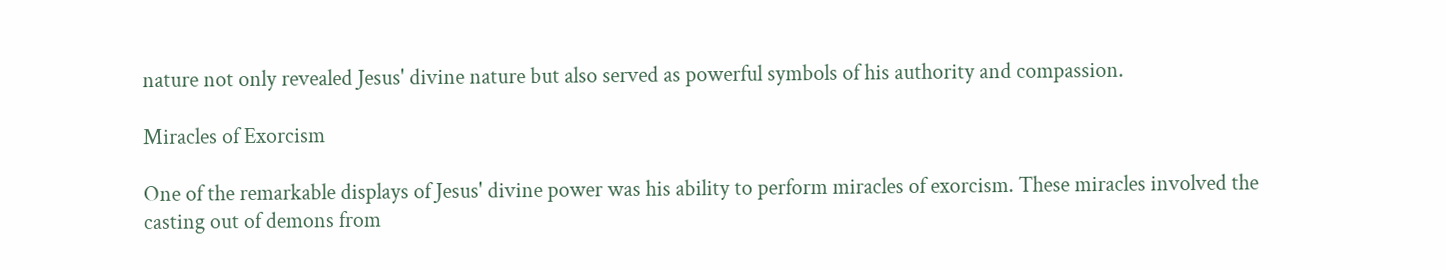nature not only revealed Jesus' divine nature but also served as powerful symbols of his authority and compassion.

Miracles of Exorcism

One of the remarkable displays of Jesus' divine power was his ability to perform miracles of exorcism. These miracles involved the casting out of demons from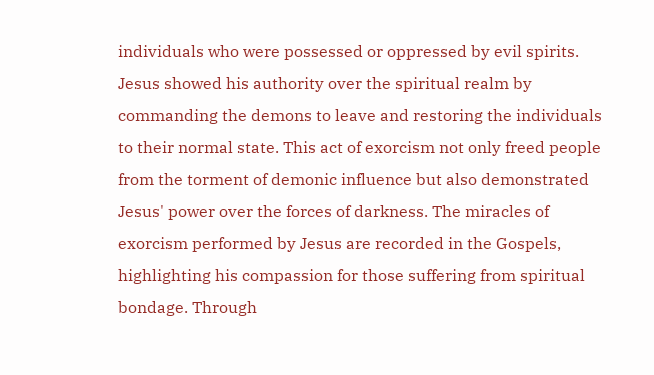individuals who were possessed or oppressed by evil spirits. Jesus showed his authority over the spiritual realm by commanding the demons to leave and restoring the individuals to their normal state. This act of exorcism not only freed people from the torment of demonic influence but also demonstrated Jesus' power over the forces of darkness. The miracles of exorcism performed by Jesus are recorded in the Gospels, highlighting his compassion for those suffering from spiritual bondage. Through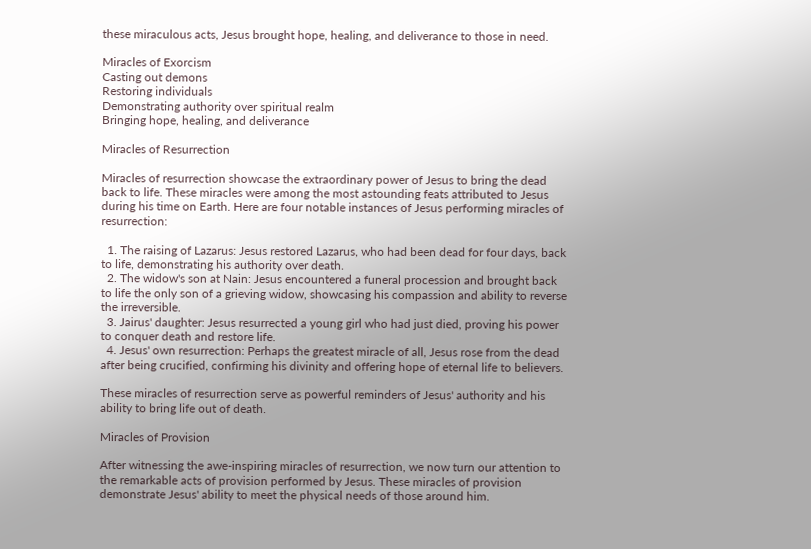these miraculous acts, Jesus brought hope, healing, and deliverance to those in need.

Miracles of Exorcism
Casting out demons
Restoring individuals
Demonstrating authority over spiritual realm
Bringing hope, healing, and deliverance

Miracles of Resurrection

Miracles of resurrection showcase the extraordinary power of Jesus to bring the dead back to life. These miracles were among the most astounding feats attributed to Jesus during his time on Earth. Here are four notable instances of Jesus performing miracles of resurrection:

  1. The raising of Lazarus: Jesus restored Lazarus, who had been dead for four days, back to life, demonstrating his authority over death.
  2. The widow's son at Nain: Jesus encountered a funeral procession and brought back to life the only son of a grieving widow, showcasing his compassion and ability to reverse the irreversible.
  3. Jairus' daughter: Jesus resurrected a young girl who had just died, proving his power to conquer death and restore life.
  4. Jesus' own resurrection: Perhaps the greatest miracle of all, Jesus rose from the dead after being crucified, confirming his divinity and offering hope of eternal life to believers.

These miracles of resurrection serve as powerful reminders of Jesus' authority and his ability to bring life out of death.

Miracles of Provision

After witnessing the awe-inspiring miracles of resurrection, we now turn our attention to the remarkable acts of provision performed by Jesus. These miracles of provision demonstrate Jesus' ability to meet the physical needs of those around him.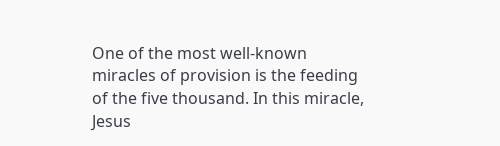One of the most well-known miracles of provision is the feeding of the five thousand. In this miracle, Jesus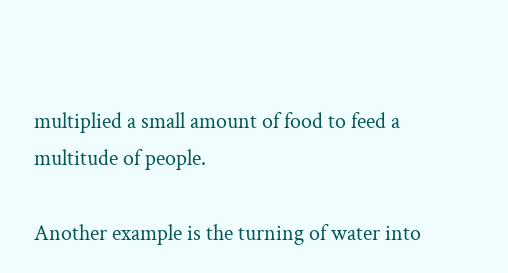multiplied a small amount of food to feed a multitude of people.

Another example is the turning of water into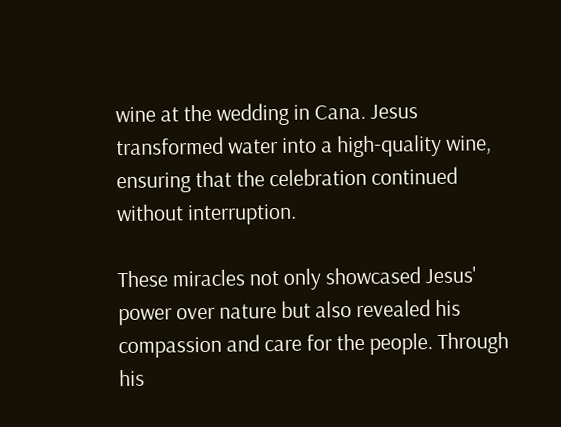wine at the wedding in Cana. Jesus transformed water into a high-quality wine, ensuring that the celebration continued without interruption.

These miracles not only showcased Jesus' power over nature but also revealed his compassion and care for the people. Through his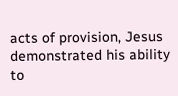acts of provision, Jesus demonstrated his ability to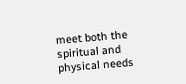meet both the spiritual and physical needs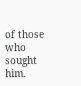of those who sought him.